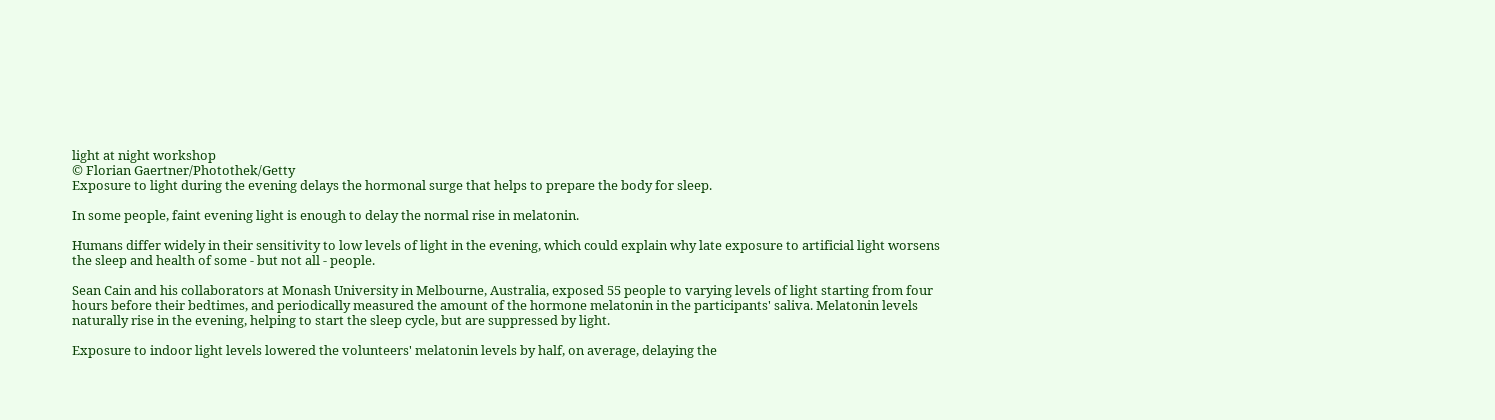light at night workshop
© Florian Gaertner/Photothek/Getty
Exposure to light during the evening delays the hormonal surge that helps to prepare the body for sleep.

In some people, faint evening light is enough to delay the normal rise in melatonin.

Humans differ widely in their sensitivity to low levels of light in the evening, which could explain why late exposure to artificial light worsens the sleep and health of some - but not all - people.

Sean Cain and his collaborators at Monash University in Melbourne, Australia, exposed 55 people to varying levels of light starting from four hours before their bedtimes, and periodically measured the amount of the hormone melatonin in the participants' saliva. Melatonin levels naturally rise in the evening, helping to start the sleep cycle, but are suppressed by light.

Exposure to indoor light levels lowered the volunteers' melatonin levels by half, on average, delaying the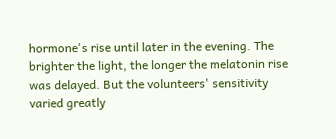hormone's rise until later in the evening. The brighter the light, the longer the melatonin rise was delayed. But the volunteers' sensitivity varied greatly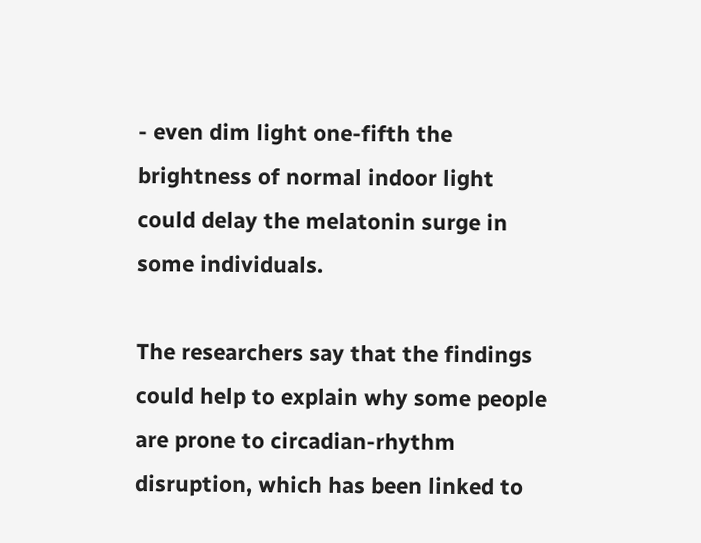- even dim light one-fifth the brightness of normal indoor light could delay the melatonin surge in some individuals.

The researchers say that the findings could help to explain why some people are prone to circadian-rhythm disruption, which has been linked to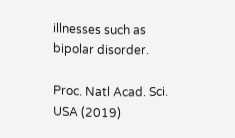illnesses such as bipolar disorder.

Proc. Natl Acad. Sci. USA (2019)